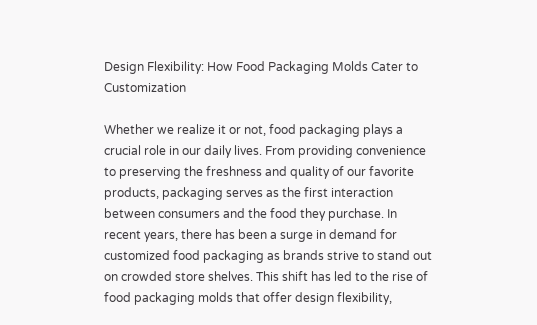Design Flexibility: How Food Packaging Molds Cater to Customization

Whether we realize it or not, food packaging plays a crucial role in our daily lives. From providing convenience to preserving the freshness and quality of our favorite products, packaging serves as the first interaction between consumers and the food they purchase. In recent years, there has been a surge in demand for customized food packaging as brands strive to stand out on crowded store shelves. This shift has led to the rise of food packaging molds that offer design flexibility,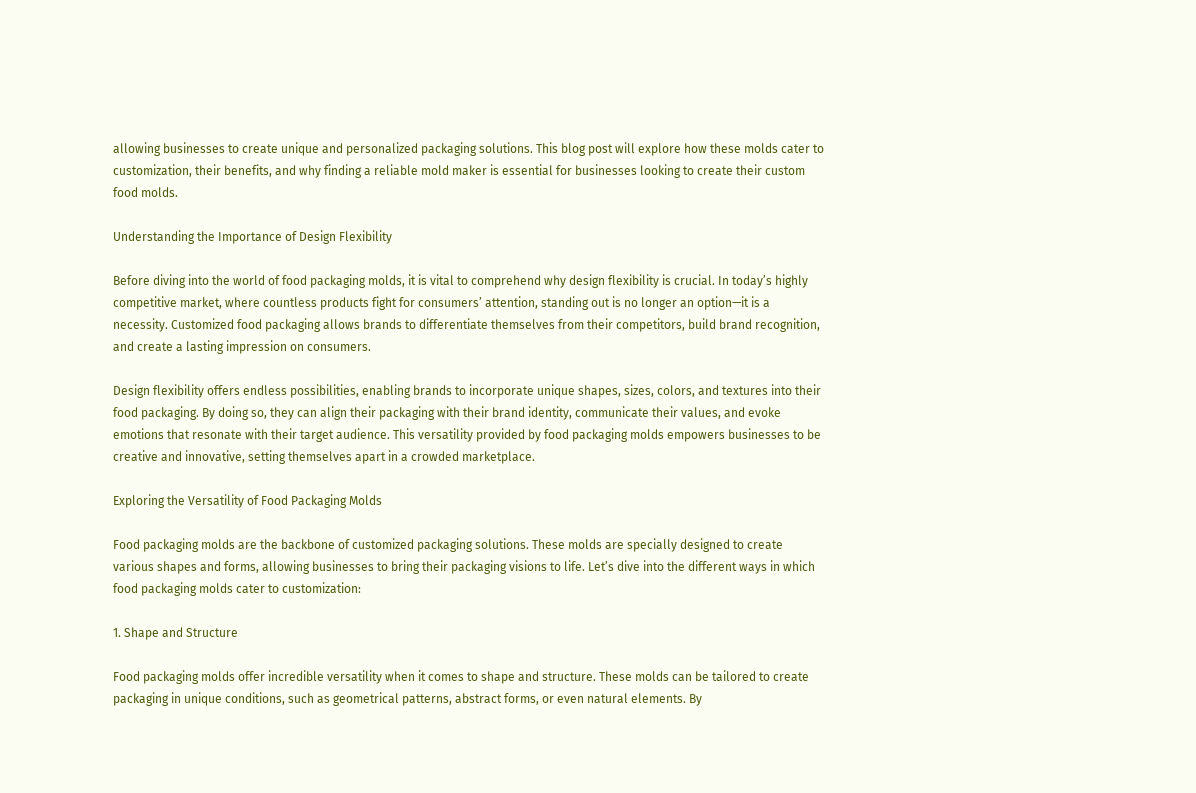allowing businesses to create unique and personalized packaging solutions. This blog post will explore how these molds cater to customization, their benefits, and why finding a reliable mold maker is essential for businesses looking to create their custom food molds.

Understanding the Importance of Design Flexibility

Before diving into the world of food packaging molds, it is vital to comprehend why design flexibility is crucial. In today’s highly competitive market, where countless products fight for consumers’ attention, standing out is no longer an option—it is a necessity. Customized food packaging allows brands to differentiate themselves from their competitors, build brand recognition, and create a lasting impression on consumers.

Design flexibility offers endless possibilities, enabling brands to incorporate unique shapes, sizes, colors, and textures into their food packaging. By doing so, they can align their packaging with their brand identity, communicate their values, and evoke emotions that resonate with their target audience. This versatility provided by food packaging molds empowers businesses to be creative and innovative, setting themselves apart in a crowded marketplace.

Exploring the Versatility of Food Packaging Molds

Food packaging molds are the backbone of customized packaging solutions. These molds are specially designed to create various shapes and forms, allowing businesses to bring their packaging visions to life. Let’s dive into the different ways in which food packaging molds cater to customization:

1. Shape and Structure

Food packaging molds offer incredible versatility when it comes to shape and structure. These molds can be tailored to create packaging in unique conditions, such as geometrical patterns, abstract forms, or even natural elements. By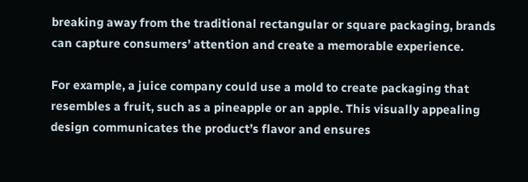breaking away from the traditional rectangular or square packaging, brands can capture consumers’ attention and create a memorable experience.

For example, a juice company could use a mold to create packaging that resembles a fruit, such as a pineapple or an apple. This visually appealing design communicates the product’s flavor and ensures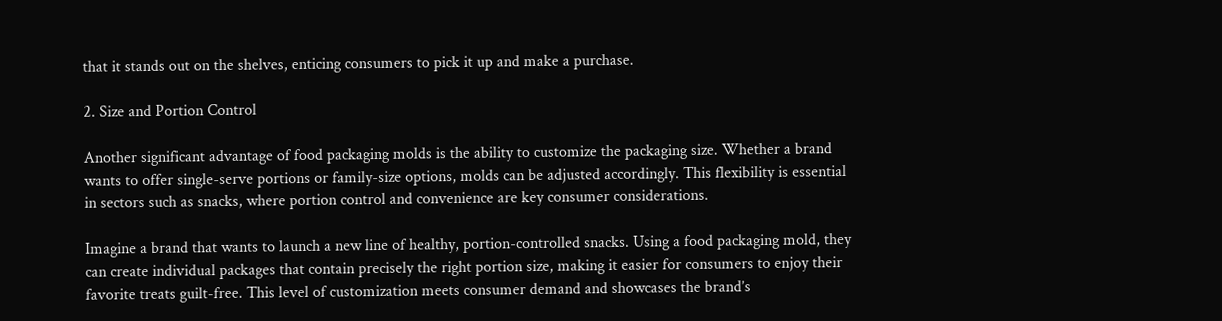that it stands out on the shelves, enticing consumers to pick it up and make a purchase.

2. Size and Portion Control

Another significant advantage of food packaging molds is the ability to customize the packaging size. Whether a brand wants to offer single-serve portions or family-size options, molds can be adjusted accordingly. This flexibility is essential in sectors such as snacks, where portion control and convenience are key consumer considerations.

Imagine a brand that wants to launch a new line of healthy, portion-controlled snacks. Using a food packaging mold, they can create individual packages that contain precisely the right portion size, making it easier for consumers to enjoy their favorite treats guilt-free. This level of customization meets consumer demand and showcases the brand’s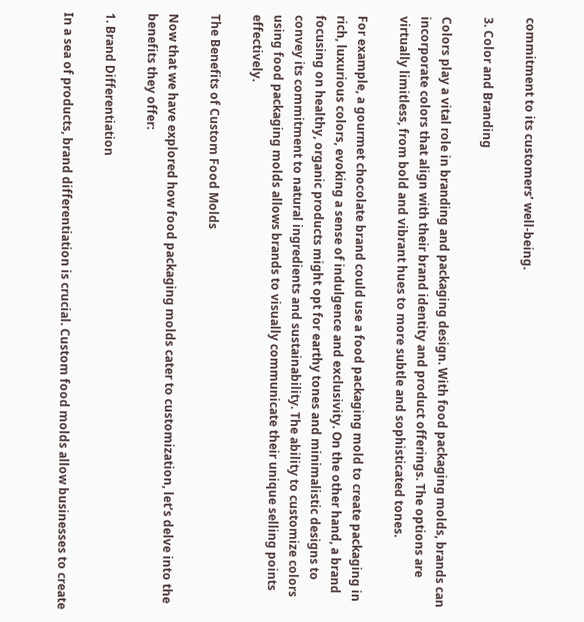commitment to its customers’ well-being.

3. Color and Branding

Colors play a vital role in branding and packaging design. With food packaging molds, brands can incorporate colors that align with their brand identity and product offerings. The options are virtually limitless, from bold and vibrant hues to more subtle and sophisticated tones.

For example, a gourmet chocolate brand could use a food packaging mold to create packaging in rich, luxurious colors, evoking a sense of indulgence and exclusivity. On the other hand, a brand focusing on healthy, organic products might opt for earthy tones and minimalistic designs to convey its commitment to natural ingredients and sustainability. The ability to customize colors using food packaging molds allows brands to visually communicate their unique selling points effectively.

The Benefits of Custom Food Molds

Now that we have explored how food packaging molds cater to customization, let’s delve into the benefits they offer:

1. Brand Differentiation

In a sea of products, brand differentiation is crucial. Custom food molds allow businesses to create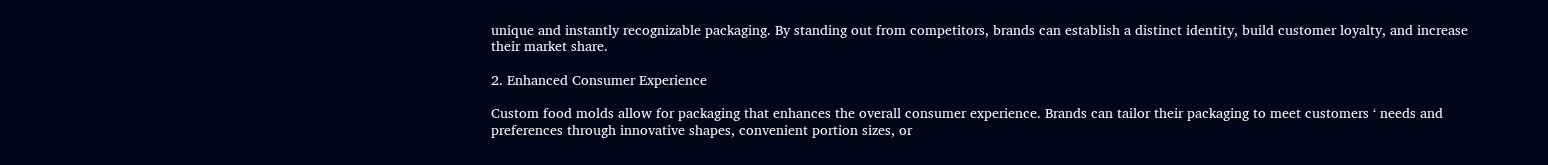unique and instantly recognizable packaging. By standing out from competitors, brands can establish a distinct identity, build customer loyalty, and increase their market share.

2. Enhanced Consumer Experience

Custom food molds allow for packaging that enhances the overall consumer experience. Brands can tailor their packaging to meet customers ‘ needs and preferences through innovative shapes, convenient portion sizes, or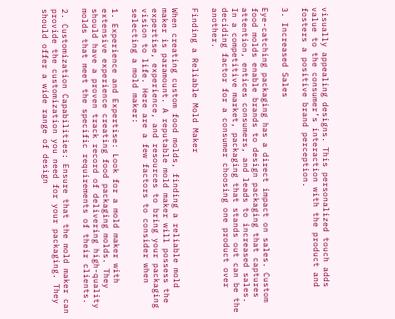visually appealing designs. This personalized touch adds value to the consumer’s interaction with the product and fosters a positive brand perception.

3. Increased Sales

Eye-catching packaging has a direct impact on sales. Custom food molds enable brands to design packaging that captures attention, entices consumers, and leads to increased sales. In a competitive market, packaging that stands out can be the deciding factor for a consumer choosing one product over another.

Finding a Reliable Mold Maker

When creating custom food molds, finding a reliable mold maker is paramount. A reputable mold maker will possess the expertise, experience, and resources to bring your packaging vision to life. Here are a few factors to consider when selecting a mold maker:

1. Experience and Expertise: Look for a mold maker with extensive experience creating food packaging molds. They should have a proven track record of delivering high-quality molds that meet the specific requirements of their clients.

2. Customization Capabilities: Ensure that the mold maker can provide the customization you need for your packaging. They should offer a wide range of design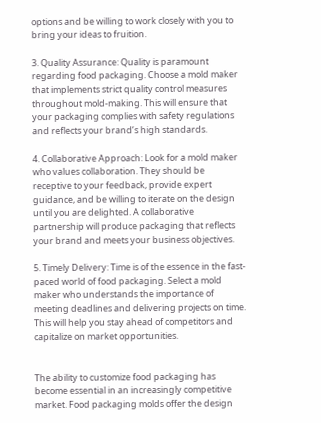options and be willing to work closely with you to bring your ideas to fruition.

3. Quality Assurance: Quality is paramount regarding food packaging. Choose a mold maker that implements strict quality control measures throughout mold-making. This will ensure that your packaging complies with safety regulations and reflects your brand’s high standards.

4. Collaborative Approach: Look for a mold maker who values collaboration. They should be receptive to your feedback, provide expert guidance, and be willing to iterate on the design until you are delighted. A collaborative partnership will produce packaging that reflects your brand and meets your business objectives.

5. Timely Delivery: Time is of the essence in the fast-paced world of food packaging. Select a mold maker who understands the importance of meeting deadlines and delivering projects on time. This will help you stay ahead of competitors and capitalize on market opportunities.


The ability to customize food packaging has become essential in an increasingly competitive market. Food packaging molds offer the design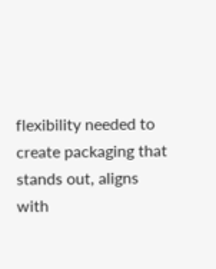flexibility needed to create packaging that stands out, aligns with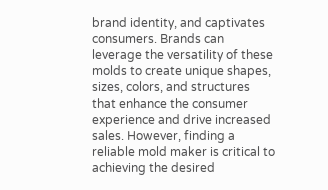brand identity, and captivates consumers. Brands can leverage the versatility of these molds to create unique shapes, sizes, colors, and structures that enhance the consumer experience and drive increased sales. However, finding a reliable mold maker is critical to achieving the desired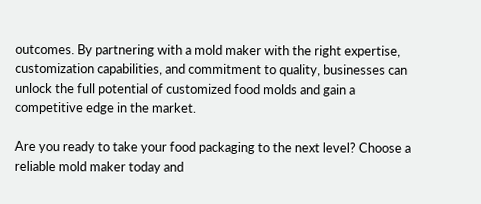outcomes. By partnering with a mold maker with the right expertise, customization capabilities, and commitment to quality, businesses can unlock the full potential of customized food molds and gain a competitive edge in the market.

Are you ready to take your food packaging to the next level? Choose a reliable mold maker today and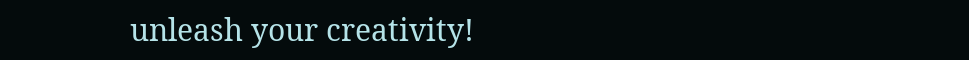unleash your creativity!